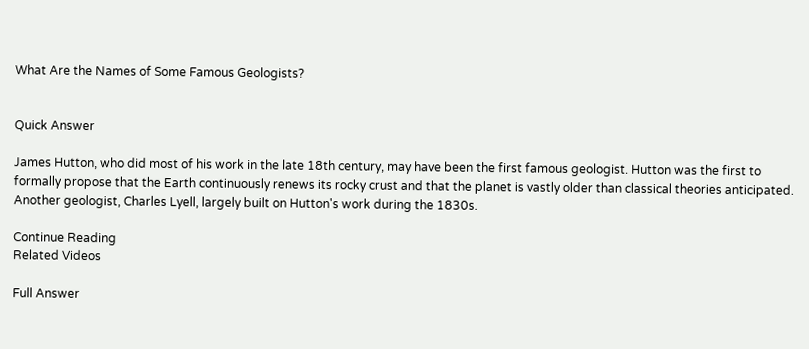What Are the Names of Some Famous Geologists?


Quick Answer

James Hutton, who did most of his work in the late 18th century, may have been the first famous geologist. Hutton was the first to formally propose that the Earth continuously renews its rocky crust and that the planet is vastly older than classical theories anticipated. Another geologist, Charles Lyell, largely built on Hutton's work during the 1830s.

Continue Reading
Related Videos

Full Answer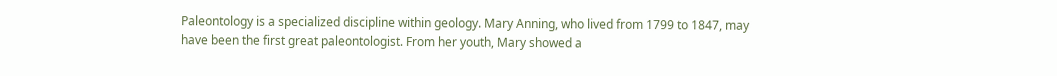Paleontology is a specialized discipline within geology. Mary Anning, who lived from 1799 to 1847, may have been the first great paleontologist. From her youth, Mary showed a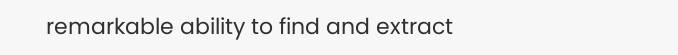remarkable ability to find and extract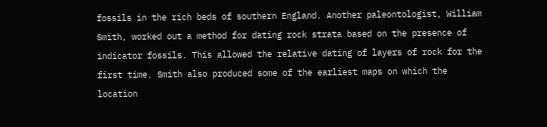fossils in the rich beds of southern England. Another paleontologist, William Smith, worked out a method for dating rock strata based on the presence of indicator fossils. This allowed the relative dating of layers of rock for the first time. Smith also produced some of the earliest maps on which the location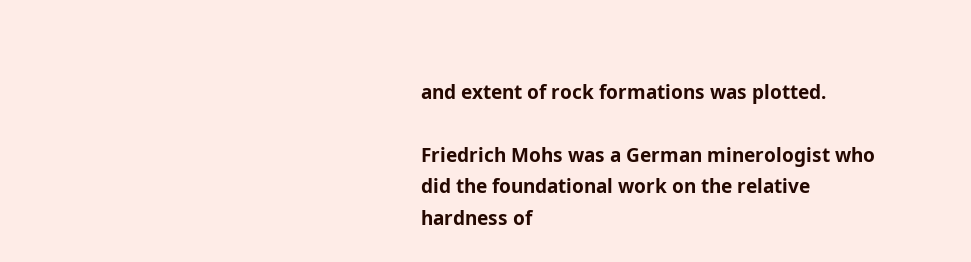and extent of rock formations was plotted.

Friedrich Mohs was a German minerologist who did the foundational work on the relative hardness of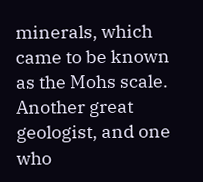minerals, which came to be known as the Mohs scale. Another great geologist, and one who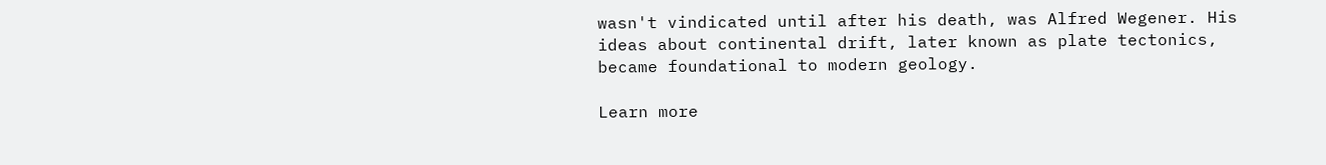wasn't vindicated until after his death, was Alfred Wegener. His ideas about continental drift, later known as plate tectonics, became foundational to modern geology.

Learn more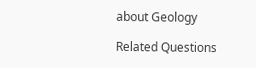about Geology

Related Questions